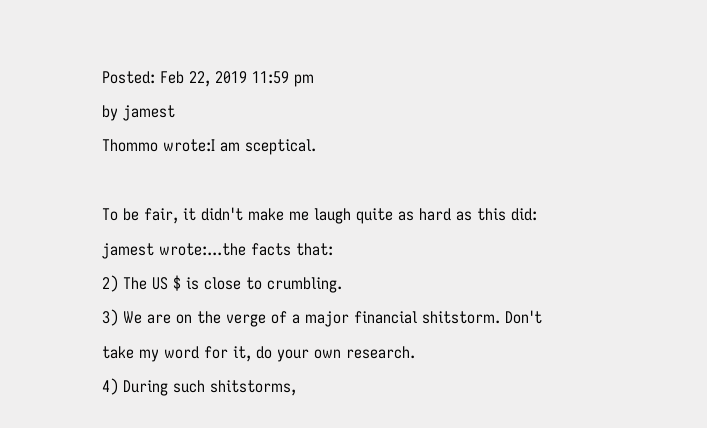Posted: Feb 22, 2019 11:59 pm
by jamest
Thommo wrote:I am sceptical.

To be fair, it didn't make me laugh quite as hard as this did:
jamest wrote:...the facts that:
2) The US $ is close to crumbling.
3) We are on the verge of a major financial shitstorm. Don't take my word for it, do your own research.
4) During such shitstorms,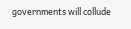governments will collude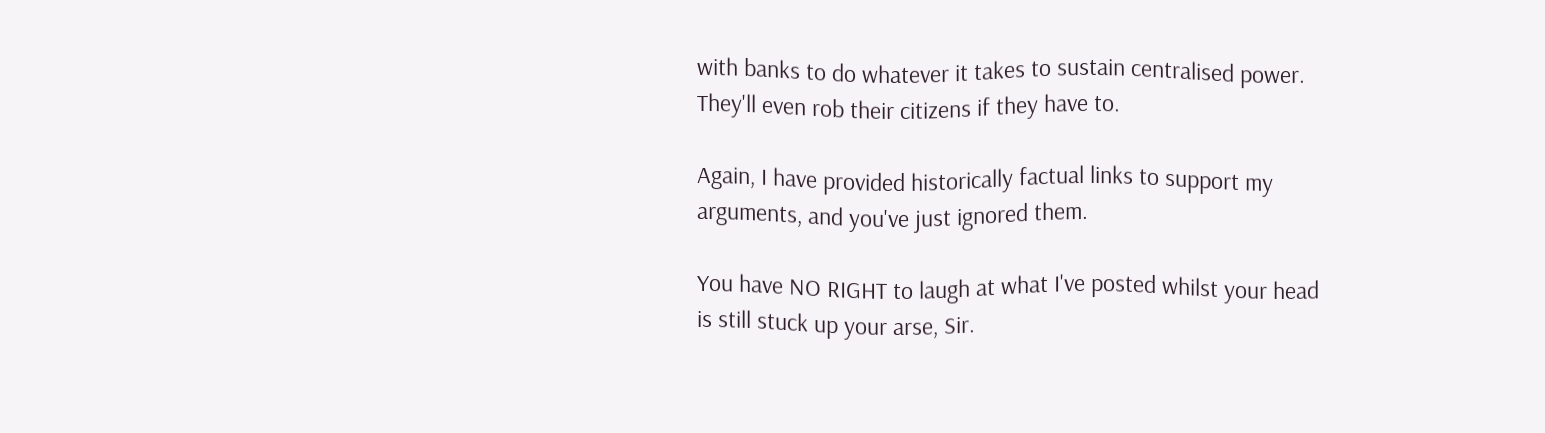with banks to do whatever it takes to sustain centralised power. They'll even rob their citizens if they have to.

Again, I have provided historically factual links to support my arguments, and you've just ignored them.

You have NO RIGHT to laugh at what I've posted whilst your head is still stuck up your arse, Sir.